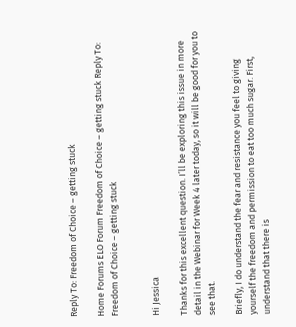Reply To: Freedom of Choice – getting stuck

Home Forums ELO Forum Freedom of Choice – getting stuck Reply To: Freedom of Choice – getting stuck


Hi Jessica

Thanks for this excellent question. I’ll be exploring this issue in more detail in the Webinar for Week 4 later today, so it will be good for you to see that.

Briefly, I do understand the fear and resistance you feel to giving yourself the freedom and permission to eat too much sugar. First, understand that there is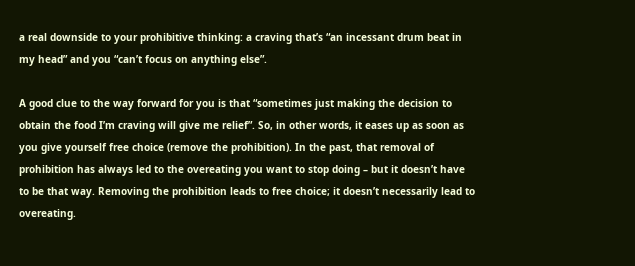a real downside to your prohibitive thinking: a craving that’s “an incessant drum beat in my head” and you “can’t focus on anything else”.

A good clue to the way forward for you is that “sometimes just making the decision to obtain the food I’m craving will give me relief”. So, in other words, it eases up as soon as you give yourself free choice (remove the prohibition). In the past, that removal of prohibition has always led to the overeating you want to stop doing – but it doesn’t have to be that way. Removing the prohibition leads to free choice; it doesn’t necessarily lead to overeating.